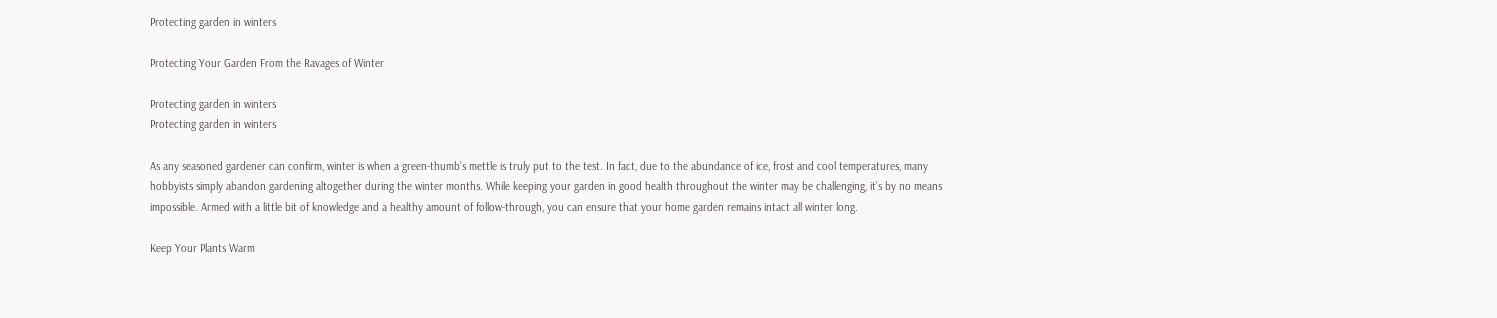Protecting garden in winters

Protecting Your Garden From the Ravages of Winter

Protecting garden in winters
Protecting garden in winters

As any seasoned gardener can confirm, winter is when a green-thumb’s mettle is truly put to the test. In fact, due to the abundance of ice, frost and cool temperatures, many hobbyists simply abandon gardening altogether during the winter months. While keeping your garden in good health throughout the winter may be challenging, it’s by no means impossible. Armed with a little bit of knowledge and a healthy amount of follow-through, you can ensure that your home garden remains intact all winter long.

Keep Your Plants Warm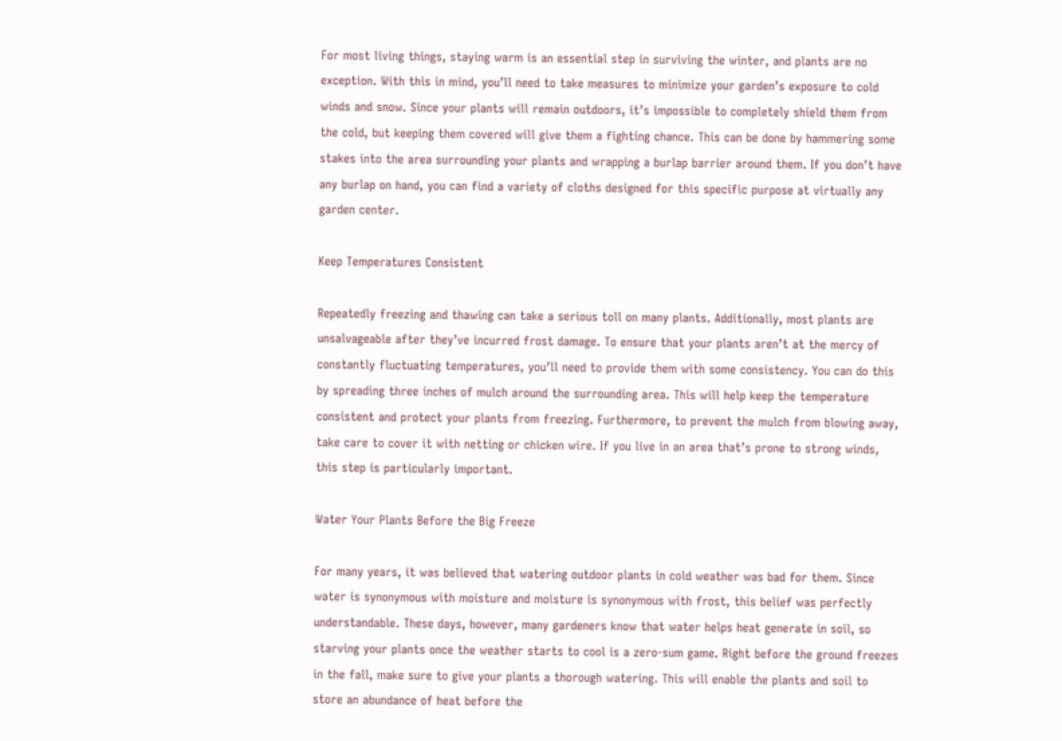For most living things, staying warm is an essential step in surviving the winter, and plants are no exception. With this in mind, you’ll need to take measures to minimize your garden’s exposure to cold winds and snow. Since your plants will remain outdoors, it’s impossible to completely shield them from the cold, but keeping them covered will give them a fighting chance. This can be done by hammering some stakes into the area surrounding your plants and wrapping a burlap barrier around them. If you don’t have any burlap on hand, you can find a variety of cloths designed for this specific purpose at virtually any garden center.

Keep Temperatures Consistent

Repeatedly freezing and thawing can take a serious toll on many plants. Additionally, most plants are unsalvageable after they’ve incurred frost damage. To ensure that your plants aren’t at the mercy of constantly fluctuating temperatures, you’ll need to provide them with some consistency. You can do this by spreading three inches of mulch around the surrounding area. This will help keep the temperature consistent and protect your plants from freezing. Furthermore, to prevent the mulch from blowing away, take care to cover it with netting or chicken wire. If you live in an area that’s prone to strong winds, this step is particularly important.

Water Your Plants Before the Big Freeze

For many years, it was believed that watering outdoor plants in cold weather was bad for them. Since water is synonymous with moisture and moisture is synonymous with frost, this belief was perfectly understandable. These days, however, many gardeners know that water helps heat generate in soil, so starving your plants once the weather starts to cool is a zero-sum game. Right before the ground freezes in the fall, make sure to give your plants a thorough watering. This will enable the plants and soil to store an abundance of heat before the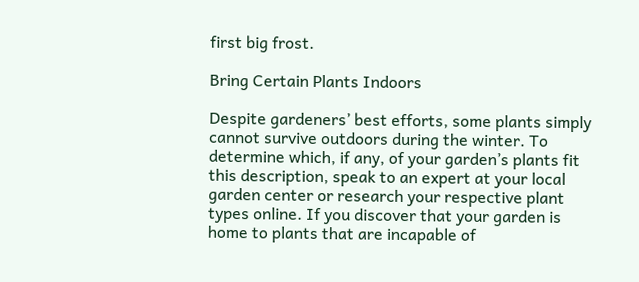first big frost.

Bring Certain Plants Indoors

Despite gardeners’ best efforts, some plants simply cannot survive outdoors during the winter. To determine which, if any, of your garden’s plants fit this description, speak to an expert at your local garden center or research your respective plant types online. If you discover that your garden is home to plants that are incapable of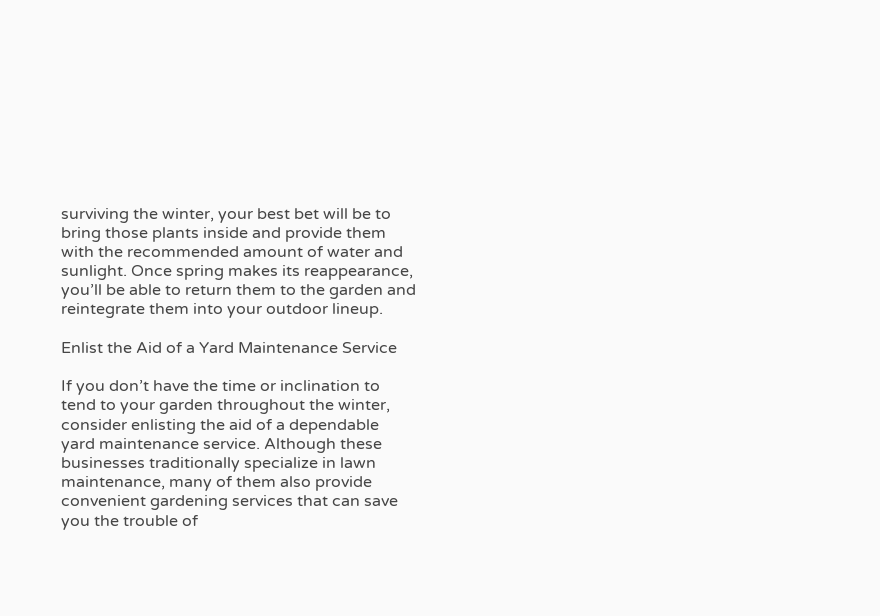surviving the winter, your best bet will be to bring those plants inside and provide them with the recommended amount of water and sunlight. Once spring makes its reappearance, you’ll be able to return them to the garden and reintegrate them into your outdoor lineup.

Enlist the Aid of a Yard Maintenance Service

If you don’t have the time or inclination to tend to your garden throughout the winter, consider enlisting the aid of a dependable yard maintenance service. Although these businesses traditionally specialize in lawn maintenance, many of them also provide convenient gardening services that can save you the trouble of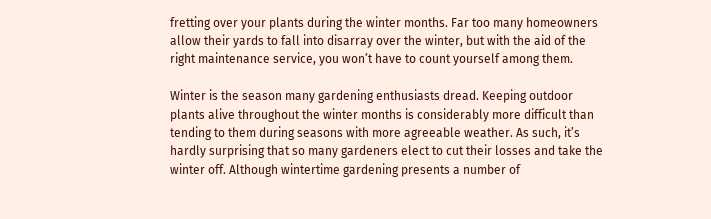fretting over your plants during the winter months. Far too many homeowners allow their yards to fall into disarray over the winter, but with the aid of the right maintenance service, you won’t have to count yourself among them.

Winter is the season many gardening enthusiasts dread. Keeping outdoor plants alive throughout the winter months is considerably more difficult than tending to them during seasons with more agreeable weather. As such, it’s hardly surprising that so many gardeners elect to cut their losses and take the winter off. Although wintertime gardening presents a number of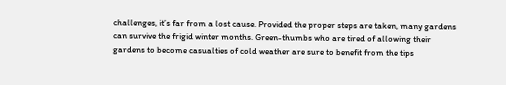challenges, it’s far from a lost cause. Provided the proper steps are taken, many gardens can survive the frigid winter months. Green-thumbs who are tired of allowing their gardens to become casualties of cold weather are sure to benefit from the tips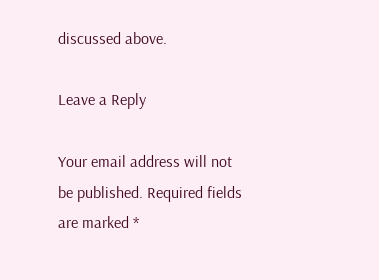discussed above.

Leave a Reply

Your email address will not be published. Required fields are marked *